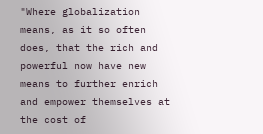"Where globalization means, as it so often does, that the rich and powerful now have new means to further enrich and empower themselves at the cost of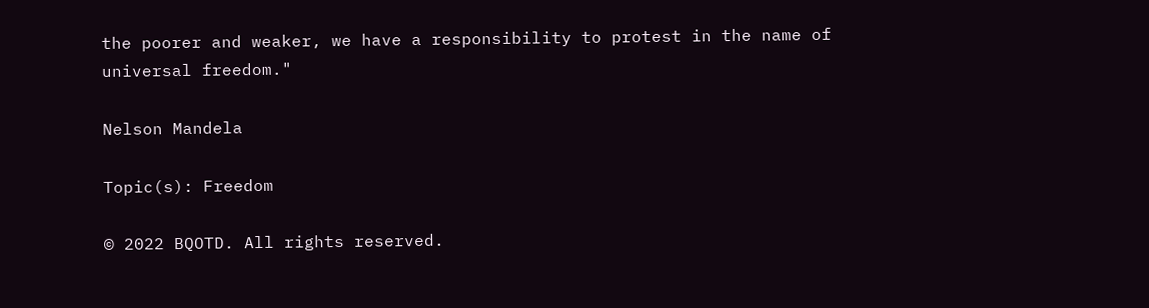the poorer and weaker, we have a responsibility to protest in the name of universal freedom."

Nelson Mandela

Topic(s): Freedom

© 2022 BQOTD. All rights reserved.